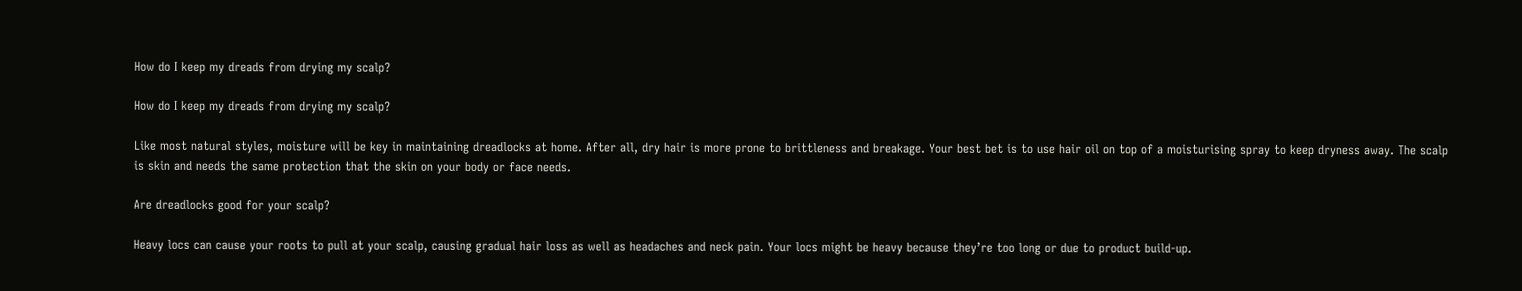How do I keep my dreads from drying my scalp?

How do I keep my dreads from drying my scalp?

Like most natural styles, moisture will be key in maintaining dreadlocks at home. After all, dry hair is more prone to brittleness and breakage. Your best bet is to use hair oil on top of a moisturising spray to keep dryness away. The scalp is skin and needs the same protection that the skin on your body or face needs.

Are dreadlocks good for your scalp?

Heavy locs can cause your roots to pull at your scalp, causing gradual hair loss as well as headaches and neck pain. Your locs might be heavy because they’re too long or due to product build-up.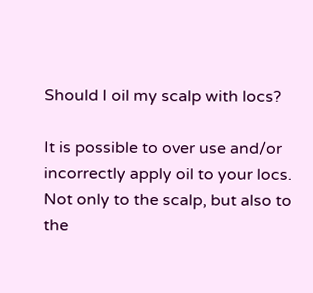Should I oil my scalp with locs?

It is possible to over use and/or incorrectly apply oil to your locs. Not only to the scalp, but also to the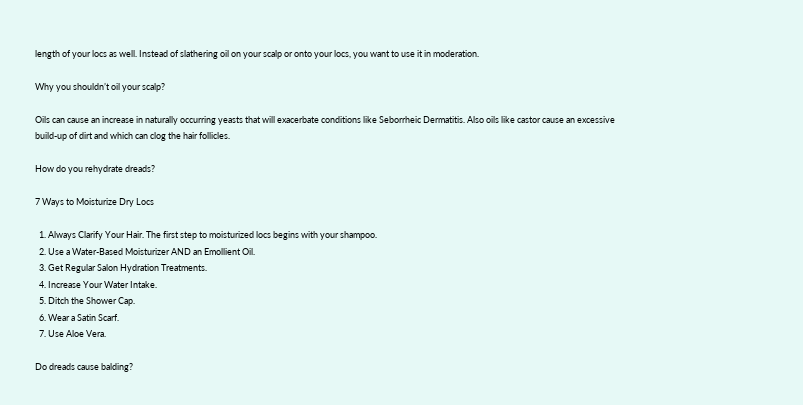length of your locs as well. Instead of slathering oil on your scalp or onto your locs, you want to use it in moderation.

Why you shouldn’t oil your scalp?

Oils can cause an increase in naturally occurring yeasts that will exacerbate conditions like Seborrheic Dermatitis. Also oils like castor cause an excessive build-up of dirt and which can clog the hair follicles.

How do you rehydrate dreads?

7 Ways to Moisturize Dry Locs

  1. Always Clarify Your Hair. The first step to moisturized locs begins with your shampoo.
  2. Use a Water-Based Moisturizer AND an Emollient Oil.
  3. Get Regular Salon Hydration Treatments.
  4. Increase Your Water Intake.
  5. Ditch the Shower Cap.
  6. Wear a Satin Scarf.
  7. Use Aloe Vera.

Do dreads cause balding?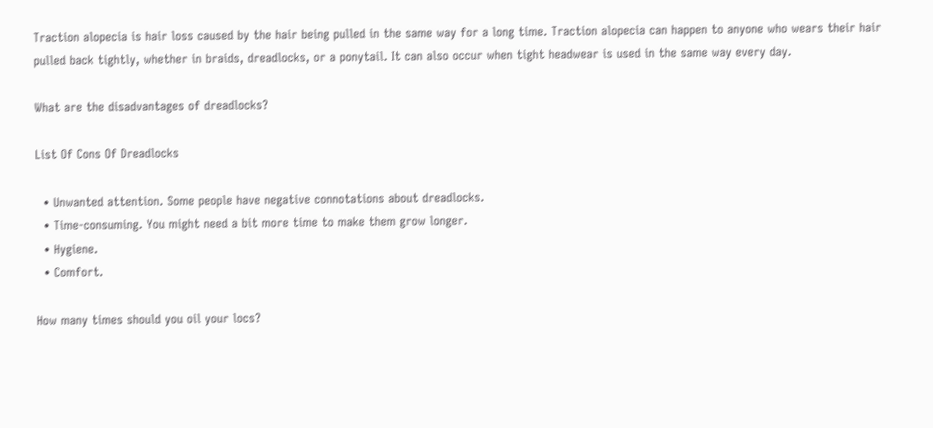Traction alopecia is hair loss caused by the hair being pulled in the same way for a long time. Traction alopecia can happen to anyone who wears their hair pulled back tightly, whether in braids, dreadlocks, or a ponytail. It can also occur when tight headwear is used in the same way every day.

What are the disadvantages of dreadlocks?

List Of Cons Of Dreadlocks

  • Unwanted attention. Some people have negative connotations about dreadlocks.
  • Time-consuming. You might need a bit more time to make them grow longer.
  • Hygiene.
  • Comfort.

How many times should you oil your locs?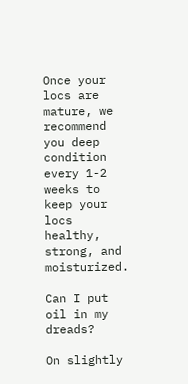Once your locs are mature, we recommend you deep condition every 1-2 weeks to keep your locs healthy, strong, and moisturized.

Can I put oil in my dreads?

On slightly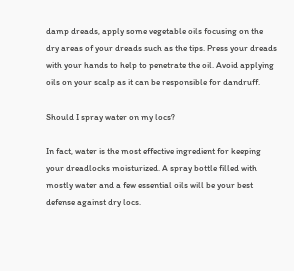damp dreads, apply some vegetable oils focusing on the dry areas of your dreads such as the tips. Press your dreads with your hands to help to penetrate the oil. Avoid applying oils on your scalp as it can be responsible for dandruff.

Should I spray water on my locs?

In fact, water is the most effective ingredient for keeping your dreadlocks moisturized. A spray bottle filled with mostly water and a few essential oils will be your best defense against dry locs.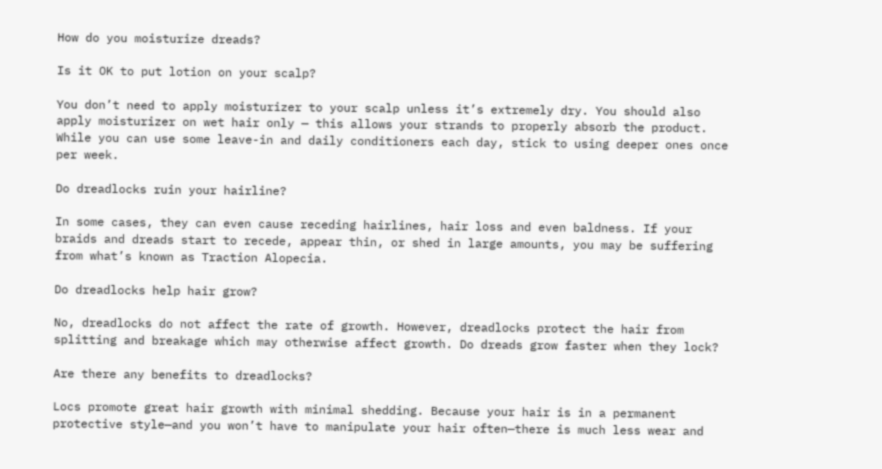How do you moisturize dreads?

Is it OK to put lotion on your scalp?

You don’t need to apply moisturizer to your scalp unless it’s extremely dry. You should also apply moisturizer on wet hair only — this allows your strands to properly absorb the product. While you can use some leave-in and daily conditioners each day, stick to using deeper ones once per week.

Do dreadlocks ruin your hairline?

In some cases, they can even cause receding hairlines, hair loss and even baldness. If your braids and dreads start to recede, appear thin, or shed in large amounts, you may be suffering from what’s known as Traction Alopecia.

Do dreadlocks help hair grow?

No, dreadlocks do not affect the rate of growth. However, dreadlocks protect the hair from splitting and breakage which may otherwise affect growth. Do dreads grow faster when they lock?

Are there any benefits to dreadlocks?

Locs promote great hair growth with minimal shedding. Because your hair is in a permanent protective style—and you won’t have to manipulate your hair often—there is much less wear and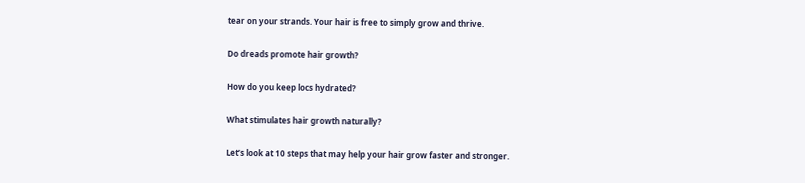tear on your strands. Your hair is free to simply grow and thrive.

Do dreads promote hair growth?

How do you keep locs hydrated?

What stimulates hair growth naturally?

Let’s look at 10 steps that may help your hair grow faster and stronger.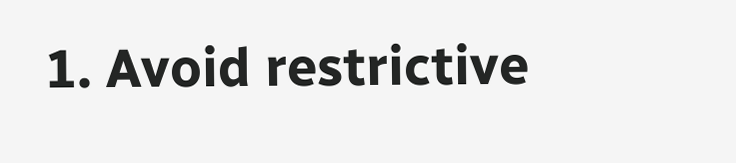1. Avoid restrictive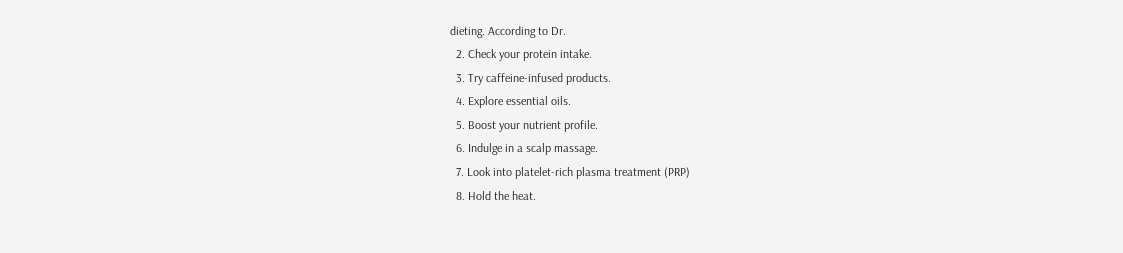dieting. According to Dr.
  2. Check your protein intake.
  3. Try caffeine-infused products.
  4. Explore essential oils.
  5. Boost your nutrient profile.
  6. Indulge in a scalp massage.
  7. Look into platelet-rich plasma treatment (PRP)
  8. Hold the heat.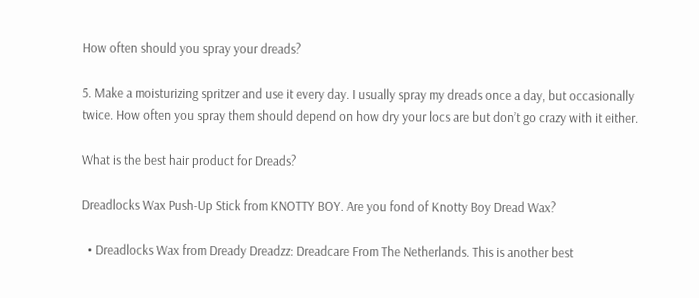How often should you spray your dreads?

5. Make a moisturizing spritzer and use it every day. I usually spray my dreads once a day, but occasionally twice. How often you spray them should depend on how dry your locs are but don’t go crazy with it either.

What is the best hair product for Dreads?

Dreadlocks Wax Push-Up Stick from KNOTTY BOY. Are you fond of Knotty Boy Dread Wax?

  • Dreadlocks Wax from Dready Dreadzz: Dreadcare From The Netherlands. This is another best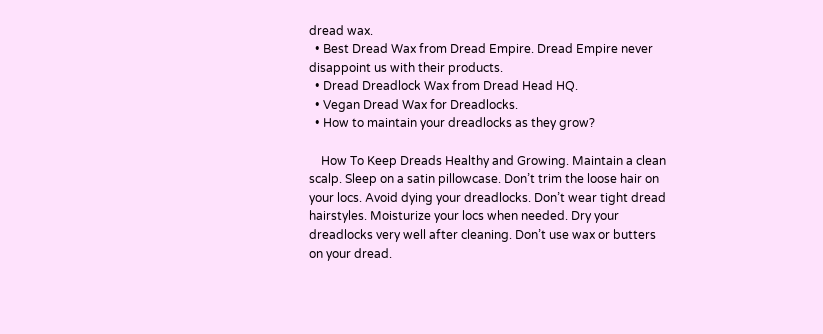dread wax.
  • Best Dread Wax from Dread Empire. Dread Empire never disappoint us with their products.
  • Dread Dreadlock Wax from Dread Head HQ.
  • Vegan Dread Wax for Dreadlocks.
  • How to maintain your dreadlocks as they grow?

    How To Keep Dreads Healthy and Growing. Maintain a clean scalp. Sleep on a satin pillowcase. Don’t trim the loose hair on your locs. Avoid dying your dreadlocks. Don’t wear tight dread hairstyles. Moisturize your locs when needed. Dry your dreadlocks very well after cleaning. Don’t use wax or butters on your dread.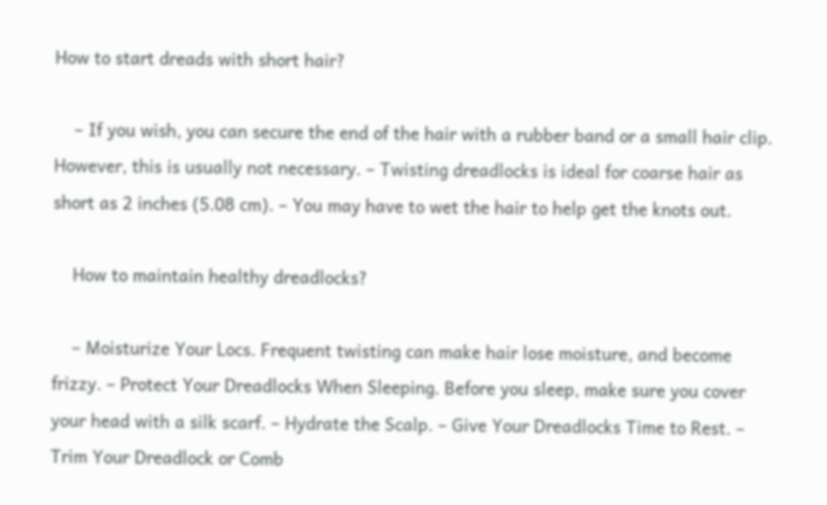How to start dreads with short hair?

    – If you wish, you can secure the end of the hair with a rubber band or a small hair clip. However, this is usually not necessary. – Twisting dreadlocks is ideal for coarse hair as short as 2 inches (5.08 cm). – You may have to wet the hair to help get the knots out.

    How to maintain healthy dreadlocks?

    – Moisturize Your Locs. Frequent twisting can make hair lose moisture, and become frizzy. – Protect Your Dreadlocks When Sleeping. Before you sleep, make sure you cover your head with a silk scarf. – Hydrate the Scalp. – Give Your Dreadlocks Time to Rest. – Trim Your Dreadlock or Comb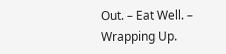Out. – Eat Well. – Wrapping Up.